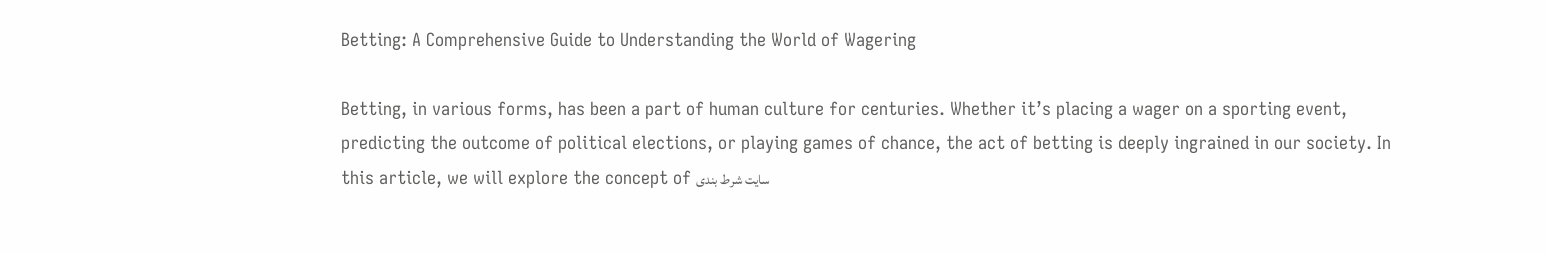Betting: A Comprehensive Guide to Understanding the World of Wagering

Betting, in various forms, has been a part of human culture for centuries. Whether it’s placing a wager on a sporting event, predicting the outcome of political elections, or playing games of chance, the act of betting is deeply ingrained in our society. In this article, we will explore the concept of سایت شرط بندی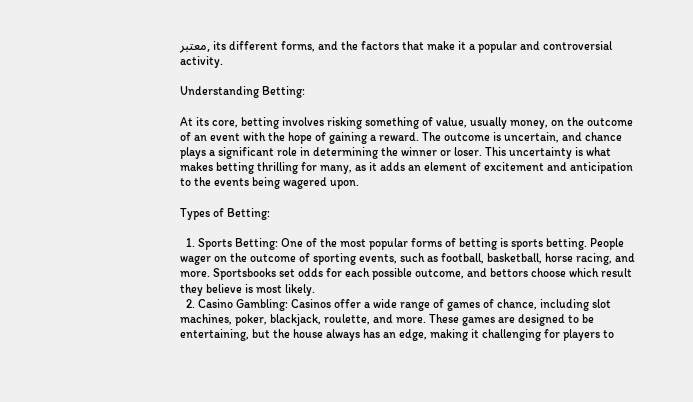معتبر, its different forms, and the factors that make it a popular and controversial activity.

Understanding Betting:

At its core, betting involves risking something of value, usually money, on the outcome of an event with the hope of gaining a reward. The outcome is uncertain, and chance plays a significant role in determining the winner or loser. This uncertainty is what makes betting thrilling for many, as it adds an element of excitement and anticipation to the events being wagered upon.

Types of Betting:

  1. Sports Betting: One of the most popular forms of betting is sports betting. People wager on the outcome of sporting events, such as football, basketball, horse racing, and more. Sportsbooks set odds for each possible outcome, and bettors choose which result they believe is most likely.
  2. Casino Gambling: Casinos offer a wide range of games of chance, including slot machines, poker, blackjack, roulette, and more. These games are designed to be entertaining, but the house always has an edge, making it challenging for players to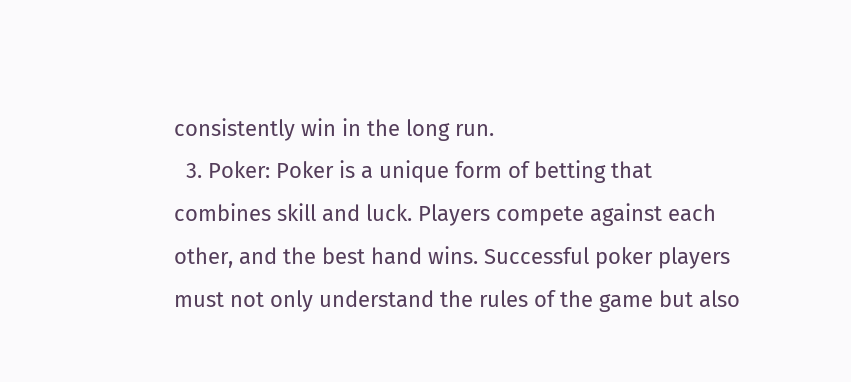consistently win in the long run.
  3. Poker: Poker is a unique form of betting that combines skill and luck. Players compete against each other, and the best hand wins. Successful poker players must not only understand the rules of the game but also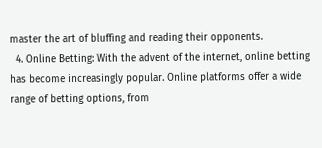master the art of bluffing and reading their opponents.
  4. Online Betting: With the advent of the internet, online betting has become increasingly popular. Online platforms offer a wide range of betting options, from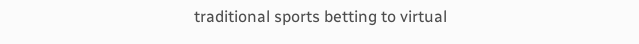traditional sports betting to virtual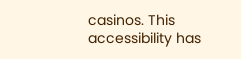casinos. This accessibility has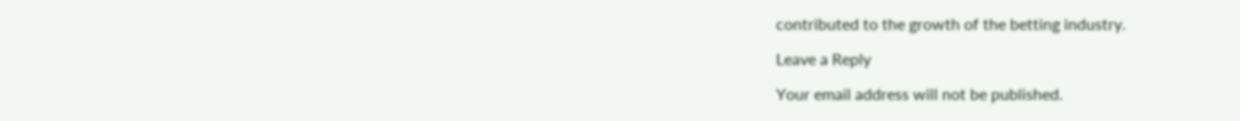contributed to the growth of the betting industry.

Leave a Reply

Your email address will not be published.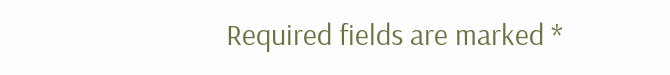Required fields are marked *